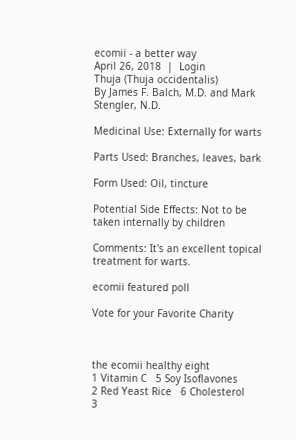ecomii - a better way
April 26, 2018  |  Login
Thuja (Thuja occidentalis)
By James F. Balch, M.D. and Mark Stengler, N.D.

Medicinal Use: Externally for warts

Parts Used: Branches, leaves, bark

Form Used: Oil, tincture

Potential Side Effects: Not to be taken internally by children

Comments: It's an excellent topical treatment for warts.

ecomii featured poll

Vote for your Favorite Charity



the ecomii healthy eight
1 Vitamin C   5 Soy Isoflavones
2 Red Yeast Rice   6 Cholesterol
3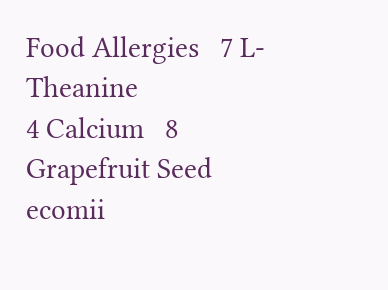Food Allergies   7 L-Theanine
4 Calcium   8 Grapefruit Seed
ecomii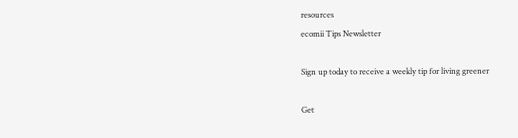resources
ecomii Tips Newsletter

Sign up today to receive a weekly tip for living greener

Get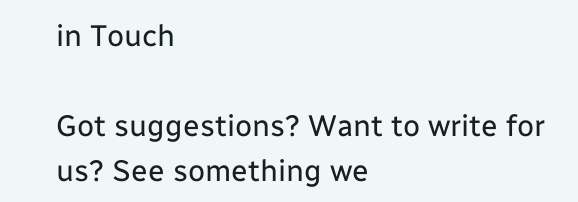in Touch

Got suggestions? Want to write for us? See something we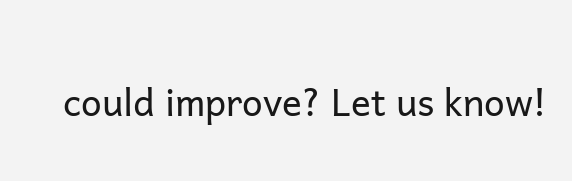could improve? Let us know!